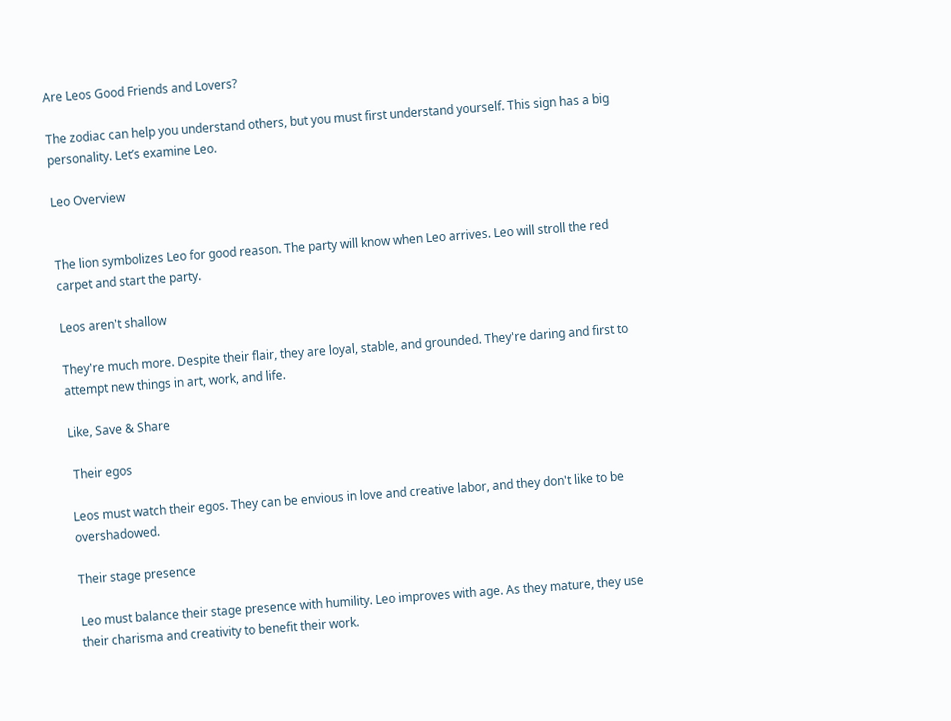Are Leos Good Friends and Lovers?

The zodiac can help you understand others, but you must first understand yourself. This sign has a big personality. Let’s examine Leo.

Leo Overview


The lion symbolizes Leo for good reason. The party will know when Leo arrives. Leo will stroll the red carpet and start the party.

Leos aren't shallow

They're much more. Despite their flair, they are loyal, stable, and grounded. They're daring and first to attempt new things in art, work, and life.

Like, Save & Share

 Their egos

Leos must watch their egos. They can be envious in love and creative labor, and they don't like to be overshadowed.

Their stage presence

Leo must balance their stage presence with humility. Leo improves with age. As they mature, they use their charisma and creativity to benefit their work.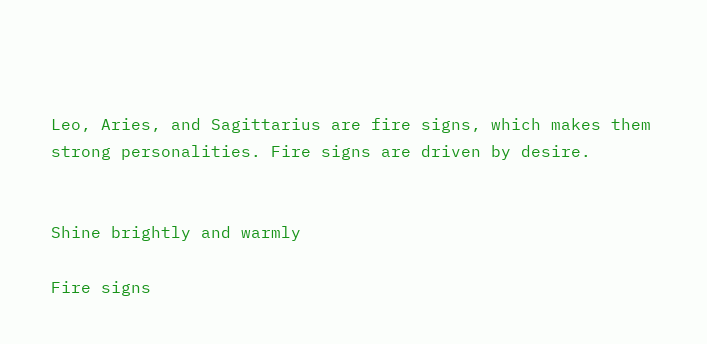Leo, Aries, and Sagittarius are fire signs, which makes them strong personalities. Fire signs are driven by desire.


Shine brightly and warmly

Fire signs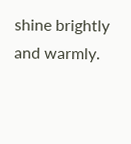shine brightly and warmly.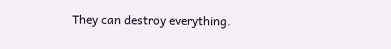They can destroy everything.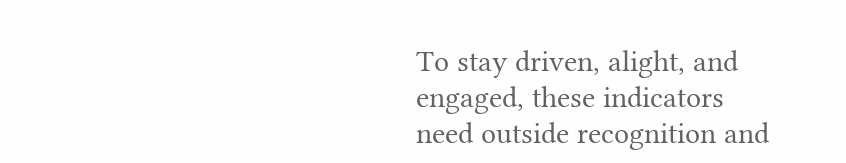To stay driven, alight, and engaged, these indicators need outside recognition and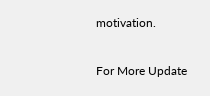motivation.

For More Update